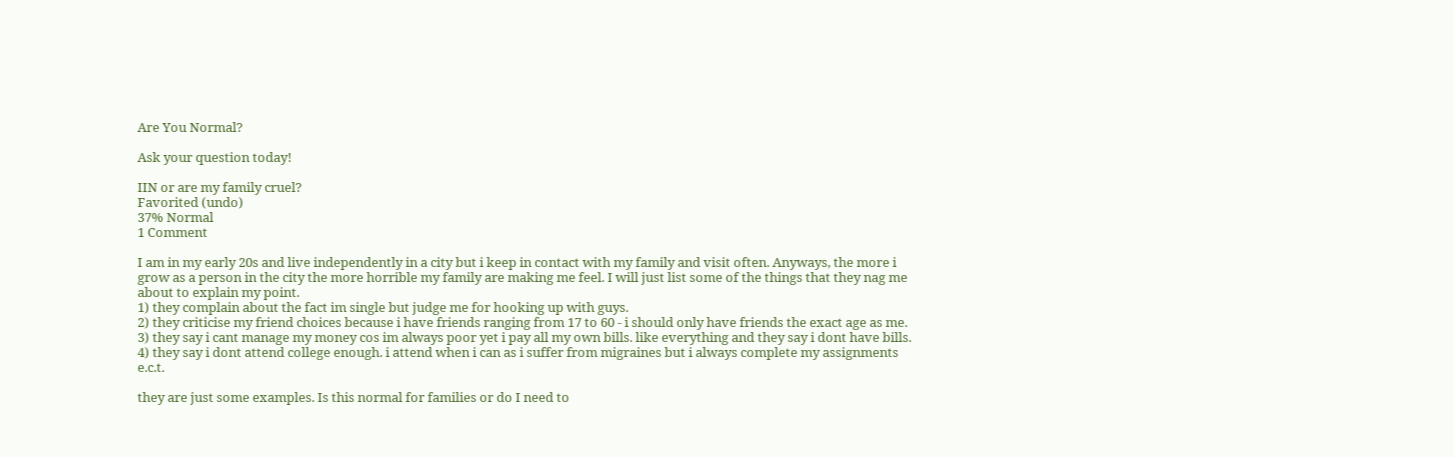Are You Normal?

Ask your question today!

IIN or are my family cruel?
Favorited (undo)
37% Normal
1 Comment

I am in my early 20s and live independently in a city but i keep in contact with my family and visit often. Anyways, the more i grow as a person in the city the more horrible my family are making me feel. I will just list some of the things that they nag me about to explain my point.
1) they complain about the fact im single but judge me for hooking up with guys.
2) they criticise my friend choices because i have friends ranging from 17 to 60 - i should only have friends the exact age as me.
3) they say i cant manage my money cos im always poor yet i pay all my own bills. like everything and they say i dont have bills.
4) they say i dont attend college enough. i attend when i can as i suffer from migraines but i always complete my assignments e.c.t.

they are just some examples. Is this normal for families or do I need to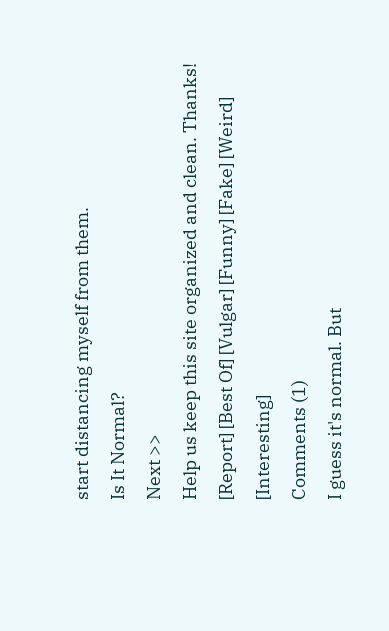start distancing myself from them.
Is It Normal?
Next >>
Help us keep this site organized and clean. Thanks! [Report] [Best Of] [Vulgar] [Funny] [Fake] [Weird] [Interesting]
Comments (1)
I guess it's normal. But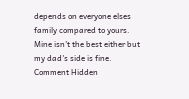depends on everyone elses family compared to yours. Mine isn't the best either but my dad's side is fine.
Comment Hidden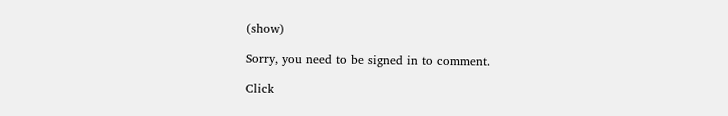(show)

Sorry, you need to be signed in to comment.

Click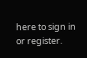here to sign in or register.